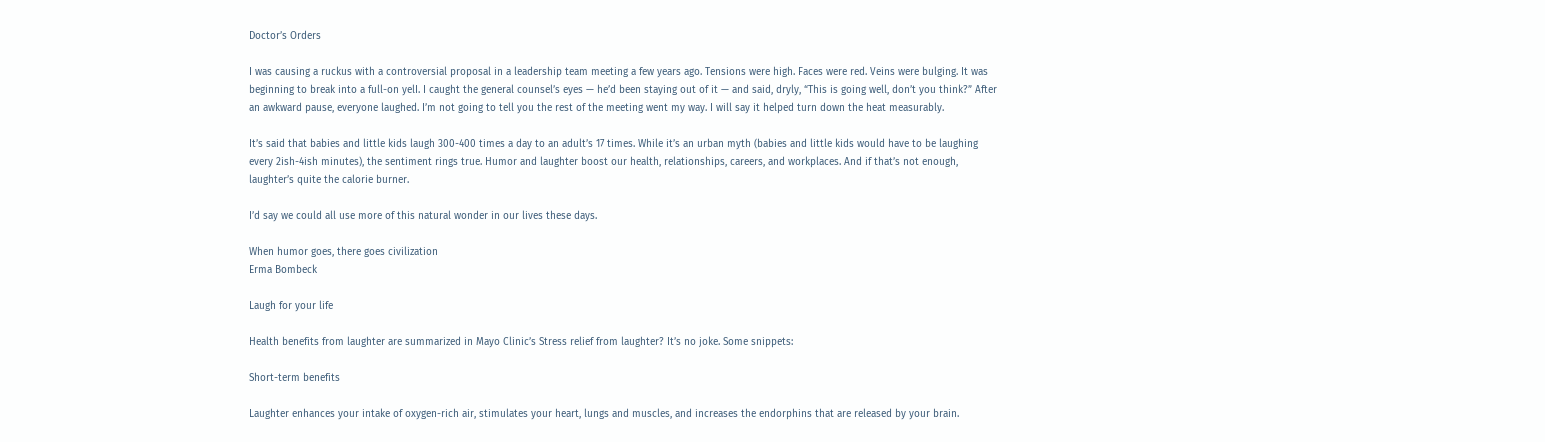Doctor’s Orders

I was causing a ruckus with a controversial proposal in a leadership team meeting a few years ago. Tensions were high. Faces were red. Veins were bulging. It was beginning to break into a full-on yelI. I caught the general counsel’s eyes — he’d been staying out of it — and said, dryly, “This is going well, don’t you think?” After an awkward pause, everyone laughed. I’m not going to tell you the rest of the meeting went my way. I will say it helped turn down the heat measurably.

It’s said that babies and little kids laugh 300-400 times a day to an adult’s 17 times. While it’s an urban myth (babies and little kids would have to be laughing every 2ish-4ish minutes), the sentiment rings true. Humor and laughter boost our health, relationships, careers, and workplaces. And if that’s not enough, laughter’s quite the calorie burner.

I’d say we could all use more of this natural wonder in our lives these days.

When humor goes, there goes civilization
Erma Bombeck

Laugh for your life

Health benefits from laughter are summarized in Mayo Clinic’s Stress relief from laughter? It’s no joke. Some snippets:

Short-term benefits

Laughter enhances your intake of oxygen-rich air, stimulates your heart, lungs and muscles, and increases the endorphins that are released by your brain.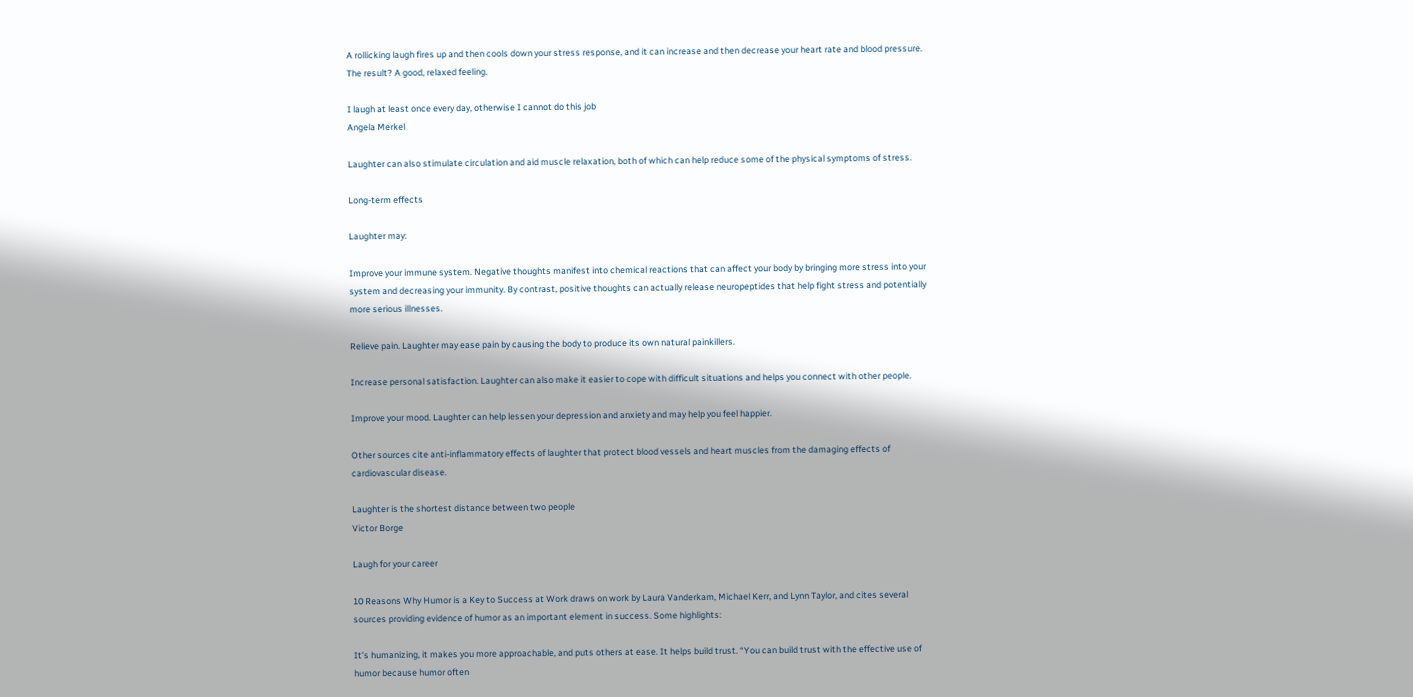A rollicking laugh fires up and then cools down your stress response, and it can increase and then decrease your heart rate and blood pressure. The result? A good, relaxed feeling.

I laugh at least once every day, otherwise I cannot do this job
Angela Merkel

Laughter can also stimulate circulation and aid muscle relaxation, both of which can help reduce some of the physical symptoms of stress.

Long-term effects

Laughter may:

Improve your immune system. Negative thoughts manifest into chemical reactions that can affect your body by bringing more stress into your system and decreasing your immunity. By contrast, positive thoughts can actually release neuropeptides that help fight stress and potentially more serious illnesses.

Relieve pain. Laughter may ease pain by causing the body to produce its own natural painkillers.

Increase personal satisfaction. Laughter can also make it easier to cope with difficult situations and helps you connect with other people.

Improve your mood. Laughter can help lessen your depression and anxiety and may help you feel happier.

Other sources cite anti-inflammatory effects of laughter that protect blood vessels and heart muscles from the damaging effects of cardiovascular disease.

Laughter is the shortest distance between two people
Victor Borge

Laugh for your career

10 Reasons Why Humor is a Key to Success at Work draws on work by Laura Vanderkam, Michael Kerr, and Lynn Taylor, and cites several sources providing evidence of humor as an important element in success. Some highlights:

It’s humanizing, it makes you more approachable, and puts others at ease. It helps build trust. “You can build trust with the effective use of humor because humor often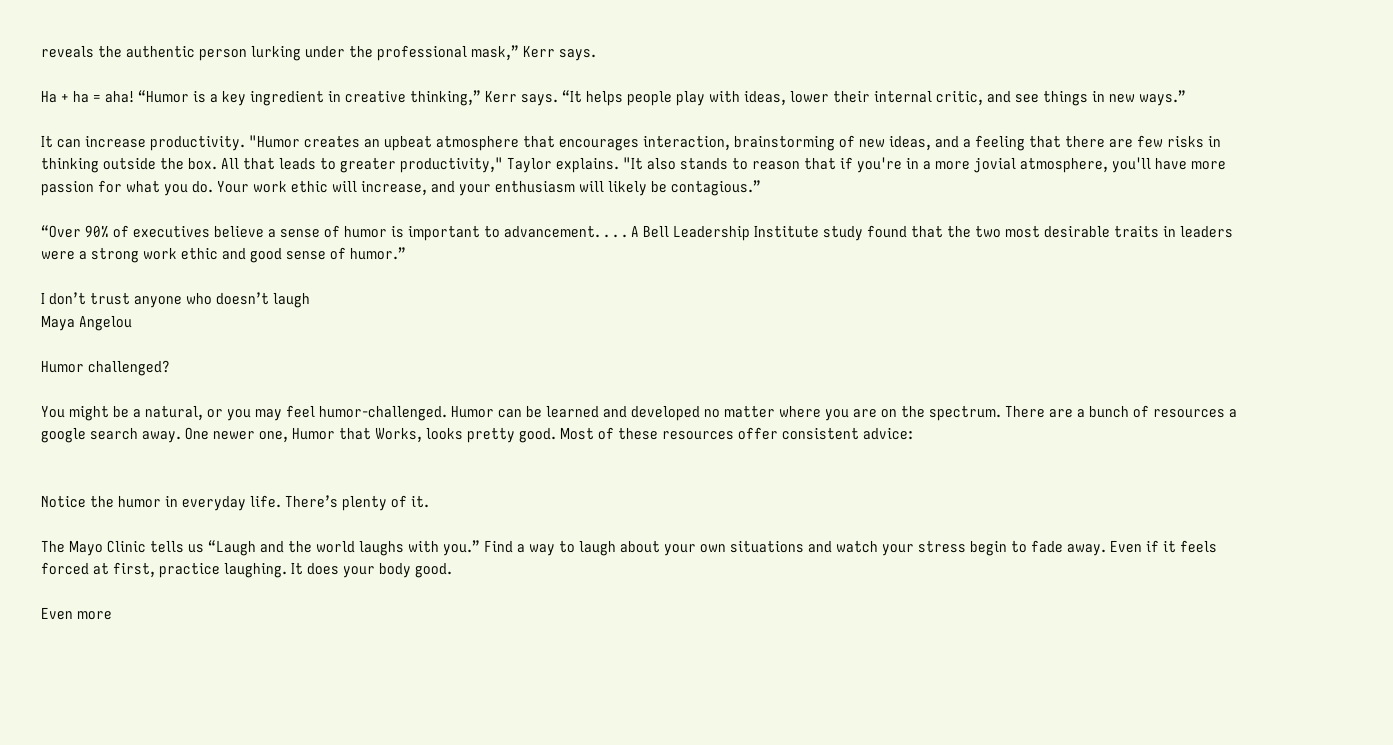reveals the authentic person lurking under the professional mask,” Kerr says.

Ha + ha = aha! “Humor is a key ingredient in creative thinking,” Kerr says. “It helps people play with ideas, lower their internal critic, and see things in new ways.”

It can increase productivity. "Humor creates an upbeat atmosphere that encourages interaction, brainstorming of new ideas, and a feeling that there are few risks in thinking outside the box. All that leads to greater productivity," Taylor explains. "It also stands to reason that if you're in a more jovial atmosphere, you'll have more passion for what you do. Your work ethic will increase, and your enthusiasm will likely be contagious.”

“Over 90% of executives believe a sense of humor is important to advancement. . . . A Bell Leadership Institute study found that the two most desirable traits in leaders were a strong work ethic and good sense of humor.”

I don’t trust anyone who doesn’t laugh
Maya Angelou

Humor challenged?

You might be a natural, or you may feel humor-challenged. Humor can be learned and developed no matter where you are on the spectrum. There are a bunch of resources a google search away. One newer one, Humor that Works, looks pretty good. Most of these resources offer consistent advice:


Notice the humor in everyday life. There’s plenty of it.

The Mayo Clinic tells us “Laugh and the world laughs with you.” Find a way to laugh about your own situations and watch your stress begin to fade away. Even if it feels forced at first, practice laughing. It does your body good.

Even more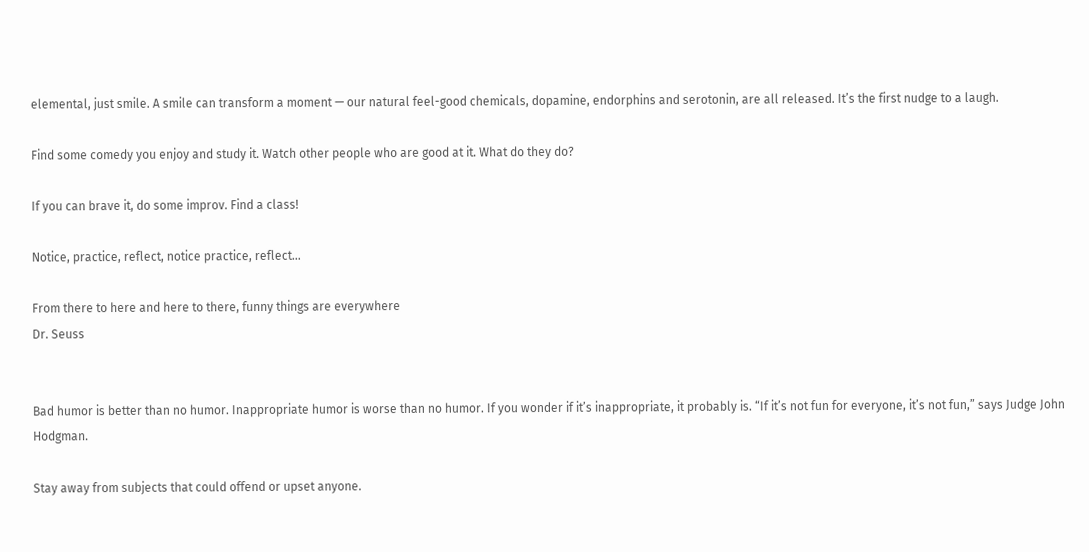elemental, just smile. A smile can transform a moment — our natural feel-good chemicals, dopamine, endorphins and serotonin, are all released. It’s the first nudge to a laugh.

Find some comedy you enjoy and study it. Watch other people who are good at it. What do they do?

If you can brave it, do some improv. Find a class!

Notice, practice, reflect, notice practice, reflect...

From there to here and here to there, funny things are everywhere
Dr. Seuss


Bad humor is better than no humor. Inappropriate humor is worse than no humor. If you wonder if it’s inappropriate, it probably is. “If it’s not fun for everyone, it’s not fun,” says Judge John Hodgman.

Stay away from subjects that could offend or upset anyone.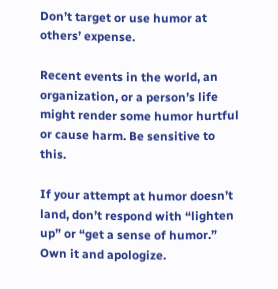Don’t target or use humor at others’ expense.

Recent events in the world, an organization, or a person’s life might render some humor hurtful or cause harm. Be sensitive to this.

If your attempt at humor doesn’t land, don’t respond with “lighten up” or “get a sense of humor.” Own it and apologize.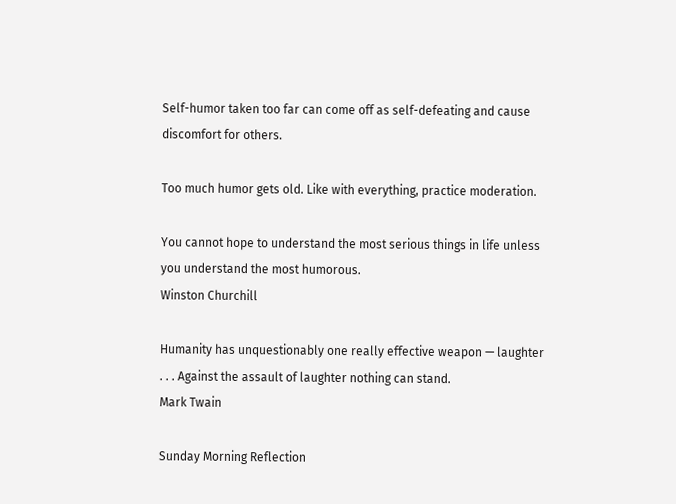Self-humor taken too far can come off as self-defeating and cause discomfort for others.

Too much humor gets old. Like with everything, practice moderation.

You cannot hope to understand the most serious things in life unless you understand the most humorous.
Winston Churchill

Humanity has unquestionably one really effective weapon — laughter . . . Against the assault of laughter nothing can stand.
Mark Twain

Sunday Morning Reflection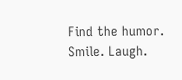Find the humor. Smile. Laugh.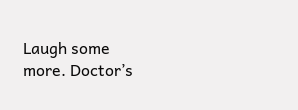Laugh some more. Doctor’s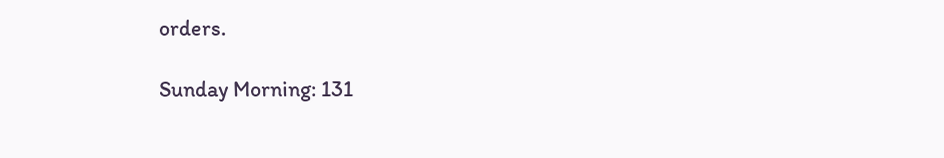orders.

Sunday Morning: 131